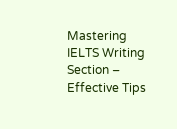Mastering IELTS Writing Section – Effective Tips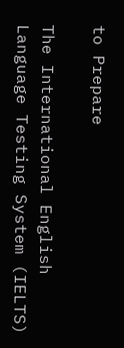to Prepare

The International English Language Testing System (IELTS)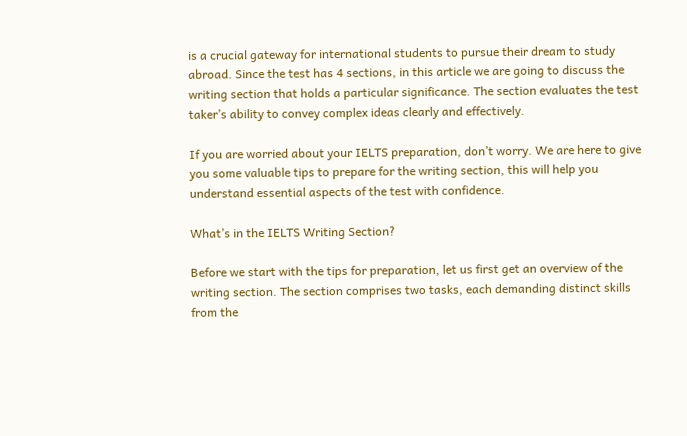is a crucial gateway for international students to pursue their dream to study abroad. Since the test has 4 sections, in this article we are going to discuss the writing section that holds a particular significance. The section evaluates the test taker’s ability to convey complex ideas clearly and effectively.

If you are worried about your IELTS preparation, don’t worry. We are here to give you some valuable tips to prepare for the writing section, this will help you understand essential aspects of the test with confidence.

What’s in the IELTS Writing Section?

Before we start with the tips for preparation, let us first get an overview of the writing section. The section comprises two tasks, each demanding distinct skills from the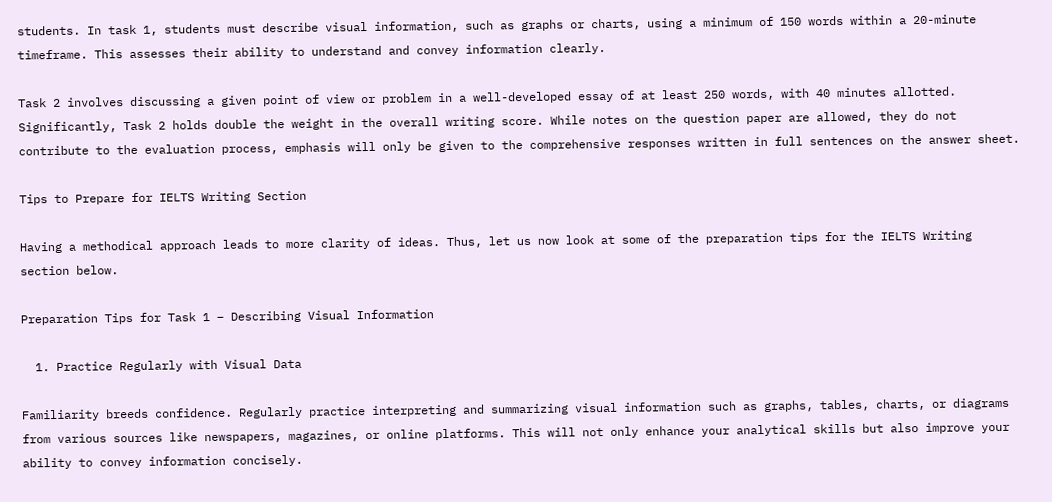students. In task 1, students must describe visual information, such as graphs or charts, using a minimum of 150 words within a 20-minute timeframe. This assesses their ability to understand and convey information clearly.

Task 2 involves discussing a given point of view or problem in a well-developed essay of at least 250 words, with 40 minutes allotted. Significantly, Task 2 holds double the weight in the overall writing score. While notes on the question paper are allowed, they do not contribute to the evaluation process, emphasis will only be given to the comprehensive responses written in full sentences on the answer sheet.

Tips to Prepare for IELTS Writing Section

Having a methodical approach leads to more clarity of ideas. Thus, let us now look at some of the preparation tips for the IELTS Writing section below.

Preparation Tips for Task 1 – Describing Visual Information

  1. Practice Regularly with Visual Data

Familiarity breeds confidence. Regularly practice interpreting and summarizing visual information such as graphs, tables, charts, or diagrams from various sources like newspapers, magazines, or online platforms. This will not only enhance your analytical skills but also improve your ability to convey information concisely.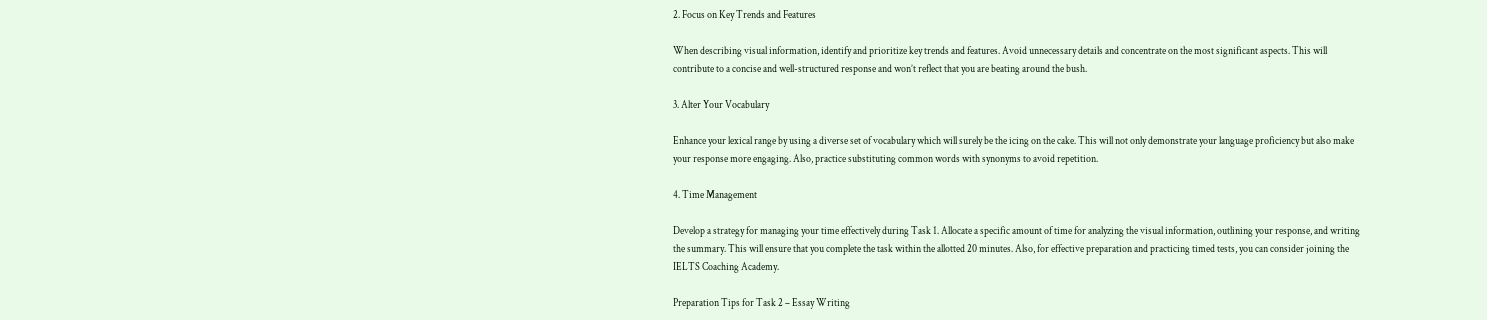2. Focus on Key Trends and Features

When describing visual information, identify and prioritize key trends and features. Avoid unnecessary details and concentrate on the most significant aspects. This will contribute to a concise and well-structured response and won’t reflect that you are beating around the bush.

3. Alter Your Vocabulary

Enhance your lexical range by using a diverse set of vocabulary which will surely be the icing on the cake. This will not only demonstrate your language proficiency but also make your response more engaging. Also, practice substituting common words with synonyms to avoid repetition.

4. Time Management

Develop a strategy for managing your time effectively during Task 1. Allocate a specific amount of time for analyzing the visual information, outlining your response, and writing the summary. This will ensure that you complete the task within the allotted 20 minutes. Also, for effective preparation and practicing timed tests, you can consider joining the IELTS Coaching Academy.

Preparation Tips for Task 2 – Essay Writing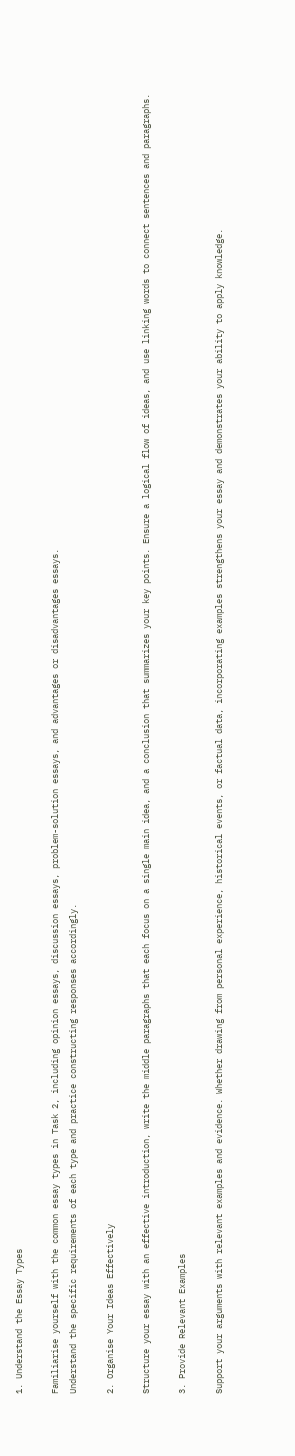1. Understand the Essay Types

Familiarise yourself with the common essay types in Task 2, including opinion essays, discussion essays, problem-solution essays, and advantages or disadvantages essays.
Understand the specific requirements of each type and practice constructing responses accordingly.

2. Organise Your Ideas Effectively

Structure your essay with an effective introduction, write the middle paragraphs that each focus on a single main idea, and a conclusion that summarizes your key points. Ensure a logical flow of ideas, and use linking words to connect sentences and paragraphs.

3. Provide Relevant Examples

Support your arguments with relevant examples and evidence. Whether drawing from personal experience, historical events, or factual data, incorporating examples strengthens your essay and demonstrates your ability to apply knowledge.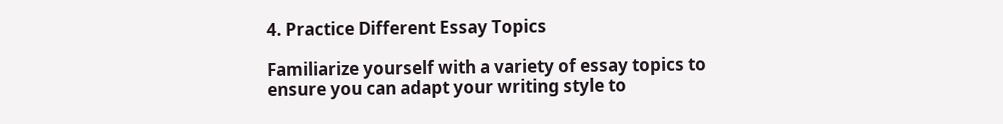4. Practice Different Essay Topics

Familiarize yourself with a variety of essay topics to ensure you can adapt your writing style to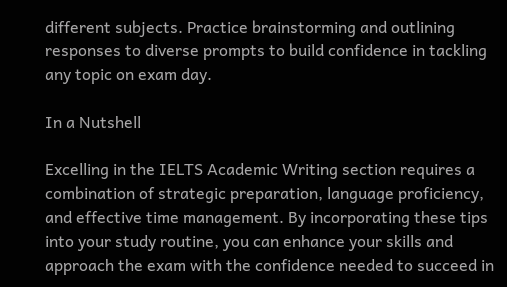different subjects. Practice brainstorming and outlining responses to diverse prompts to build confidence in tackling any topic on exam day.

In a Nutshell

Excelling in the IELTS Academic Writing section requires a combination of strategic preparation, language proficiency, and effective time management. By incorporating these tips into your study routine, you can enhance your skills and approach the exam with the confidence needed to succeed in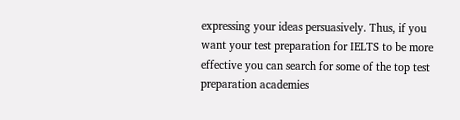expressing your ideas persuasively. Thus, if you want your test preparation for IELTS to be more effective you can search for some of the top test preparation academies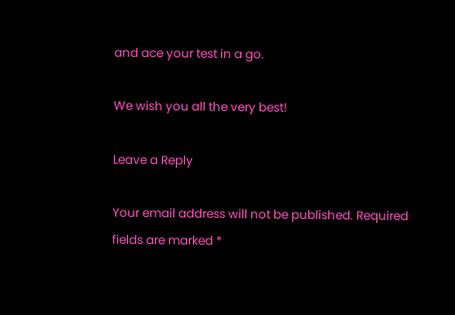and ace your test in a go.

We wish you all the very best!

Leave a Reply

Your email address will not be published. Required fields are marked *